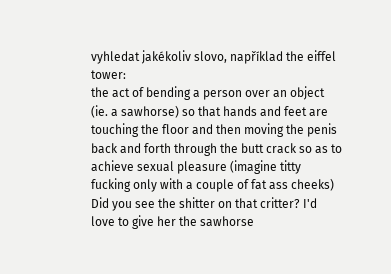vyhledat jakékoliv slovo, například the eiffel tower:
the act of bending a person over an object (ie. a sawhorse) so that hands and feet are touching the floor and then moving the penis back and forth through the butt crack so as to achieve sexual pleasure (imagine titty fucking only with a couple of fat ass cheeks)
Did you see the shitter on that critter? I'd love to give her the sawhorse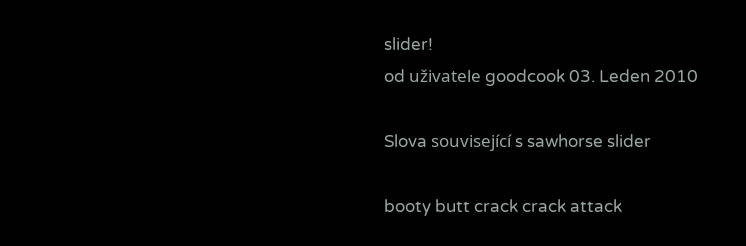slider!
od uživatele goodcook 03. Leden 2010

Slova související s sawhorse slider

booty butt crack crack attack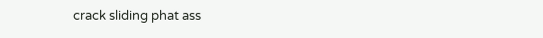crack sliding phat ass